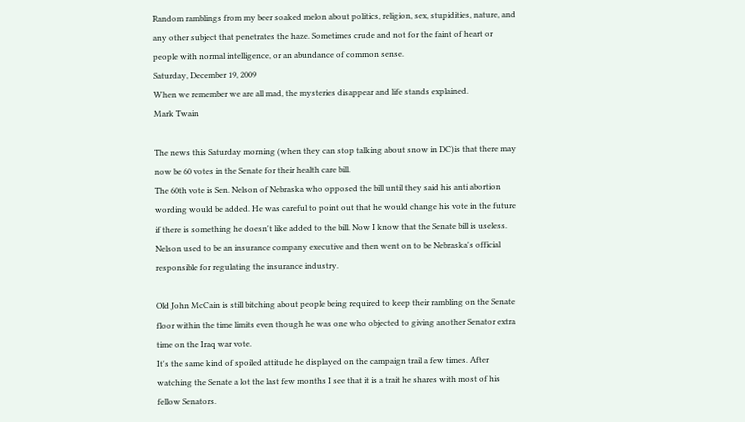Random ramblings from my beer soaked melon about politics, religion, sex, stupidities, nature, and any other subject that penetrates the haze. Sometimes crude and not for the faint of heart or people with normal intelligence, or an abundance of common sense.
Saturday, December 19, 2009
When we remember we are all mad, the mysteries disappear and life stands explained.
Mark Twain

The news this Saturday morning (when they can stop talking about snow in DC)is that there may now be 60 votes in the Senate for their health care bill.
The 60th vote is Sen. Nelson of Nebraska who opposed the bill until they said his anti abortion wording would be added. He was careful to point out that he would change his vote in the future if there is something he doesn't like added to the bill. Now I know that the Senate bill is useless. Nelson used to be an insurance company executive and then went on to be Nebraska's official responsible for regulating the insurance industry.

Old John McCain is still bitching about people being required to keep their rambling on the Senate floor within the time limits even though he was one who objected to giving another Senator extra time on the Iraq war vote.
It's the same kind of spoiled attitude he displayed on the campaign trail a few times. After watching the Senate a lot the last few months I see that it is a trait he shares with most of his fellow Senators.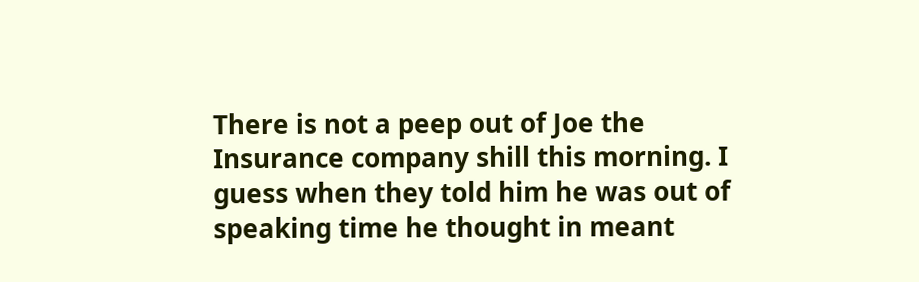There is not a peep out of Joe the Insurance company shill this morning. I guess when they told him he was out of speaking time he thought in meant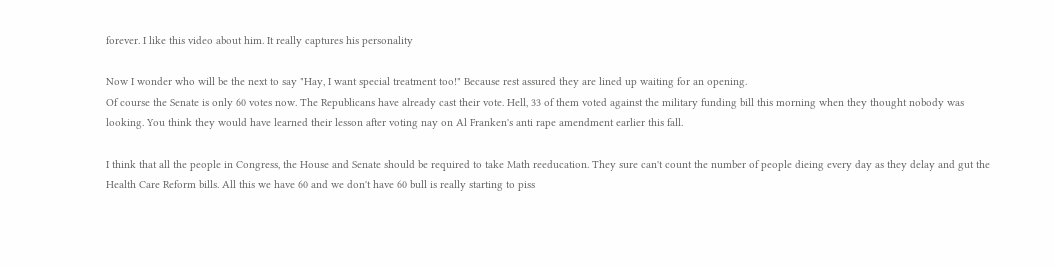forever. I like this video about him. It really captures his personality

Now I wonder who will be the next to say "Hay, I want special treatment too!" Because rest assured they are lined up waiting for an opening.
Of course the Senate is only 60 votes now. The Republicans have already cast their vote. Hell, 33 of them voted against the military funding bill this morning when they thought nobody was looking. You think they would have learned their lesson after voting nay on Al Franken's anti rape amendment earlier this fall.

I think that all the people in Congress, the House and Senate should be required to take Math reeducation. They sure can't count the number of people dieing every day as they delay and gut the Health Care Reform bills. All this we have 60 and we don't have 60 bull is really starting to piss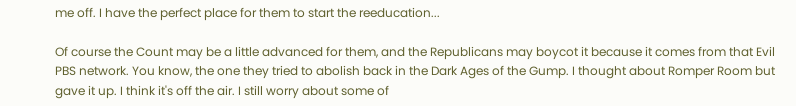me off. I have the perfect place for them to start the reeducation...

Of course the Count may be a little advanced for them, and the Republicans may boycot it because it comes from that Evil PBS network. You know, the one they tried to abolish back in the Dark Ages of the Gump. I thought about Romper Room but gave it up. I think it's off the air. I still worry about some of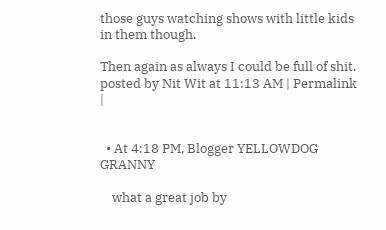those guys watching shows with little kids in them though.

Then again as always I could be full of shit.
posted by Nit Wit at 11:13 AM | Permalink |


  • At 4:18 PM, Blogger YELLOWDOG GRANNY

    what a great job by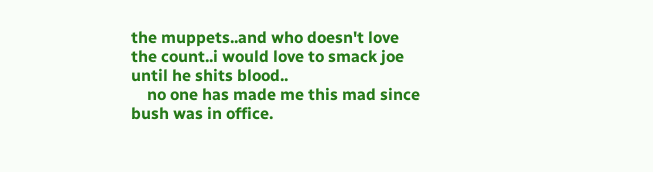the muppets..and who doesn't love the count..i would love to smack joe until he shits blood..
    no one has made me this mad since bush was in office.